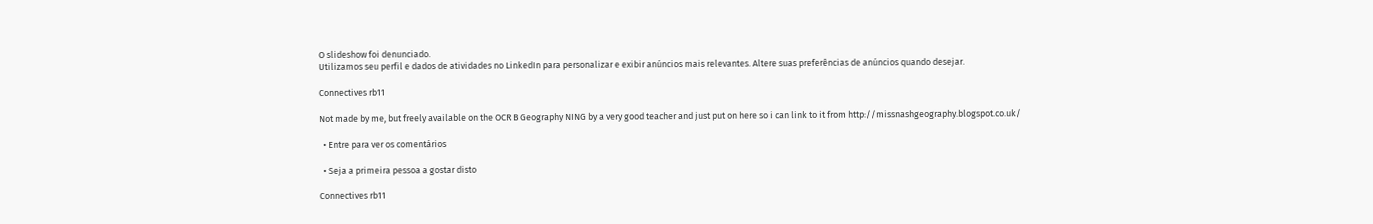O slideshow foi denunciado.
Utilizamos seu perfil e dados de atividades no LinkedIn para personalizar e exibir anúncios mais relevantes. Altere suas preferências de anúncios quando desejar.

Connectives rb11

Not made by me, but freely available on the OCR B Geography NING by a very good teacher and just put on here so i can link to it from http://missnashgeography.blogspot.co.uk/

  • Entre para ver os comentários

  • Seja a primeira pessoa a gostar disto

Connectives rb11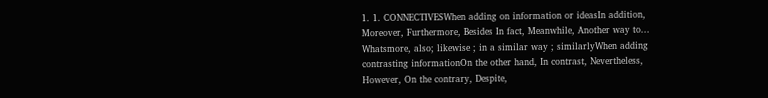1. 1. CONNECTIVESWhen adding on information or ideasIn addition, Moreover, Furthermore, Besides In fact, Meanwhile, Another way to... Whatsmore, also; likewise ; in a similar way ; similarlyWhen adding contrasting informationOn the other hand, In contrast, Nevertheless, However, On the contrary, Despite,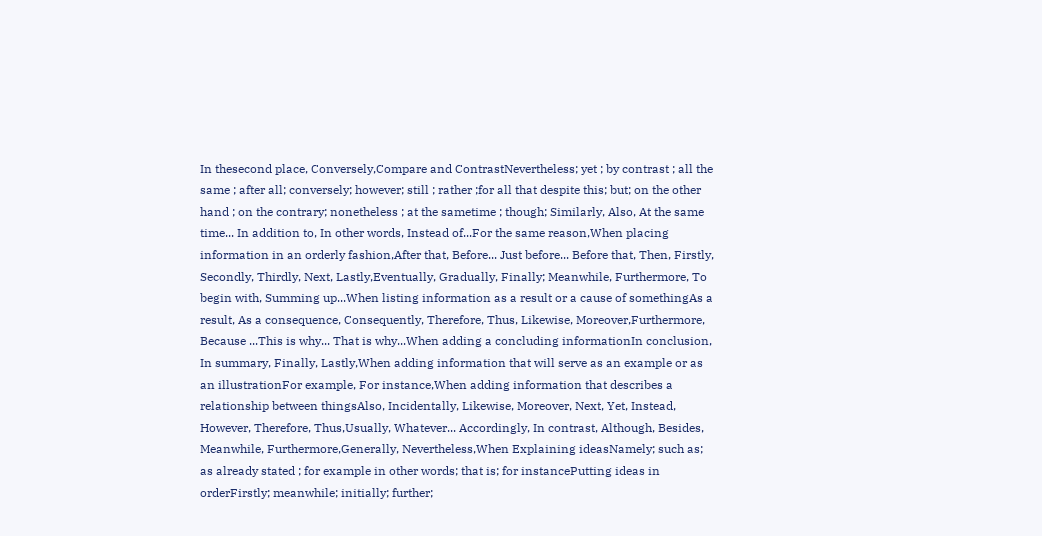In thesecond place, Conversely,Compare and ContrastNevertheless; yet ; by contrast ; all the same ; after all; conversely; however; still ; rather ;for all that despite this; but; on the other hand ; on the contrary; nonetheless ; at the sametime ; though; Similarly, Also, At the same time... In addition to, In other words, Instead of...For the same reason,When placing information in an orderly fashion,After that, Before... Just before... Before that, Then, Firstly, Secondly, Thirdly, Next, Lastly,Eventually, Gradually, Finally; Meanwhile, Furthermore, To begin with, Summing up...When listing information as a result or a cause of somethingAs a result, As a consequence, Consequently, Therefore, Thus, Likewise, Moreover,Furthermore, Because ...This is why... That is why...When adding a concluding informationIn conclusion, In summary, Finally, Lastly,When adding information that will serve as an example or as an illustrationFor example, For instance,When adding information that describes a relationship between thingsAlso, Incidentally, Likewise, Moreover, Next, Yet, Instead, However, Therefore, Thus,Usually, Whatever... Accordingly, In contrast, Although, Besides, Meanwhile, Furthermore,Generally, Nevertheless,When Explaining ideasNamely; such as; as already stated ; for example in other words; that is; for instancePutting ideas in orderFirstly; meanwhile; initially; further;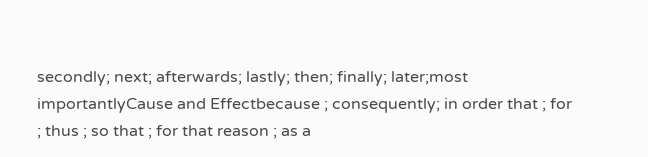secondly; next; afterwards; lastly; then; finally; later;most importantlyCause and Effectbecause ; consequently; in order that ; for ; thus ; so that ; for that reason ; as a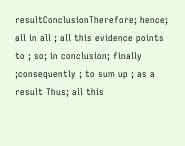resultConclusionTherefore; hence; all in all ; all this evidence points to ; so; in conclusion; finally ;consequently ; to sum up ; as a result Thus; all this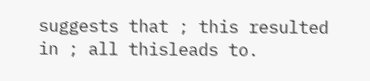suggests that ; this resulted in ; all thisleads to.